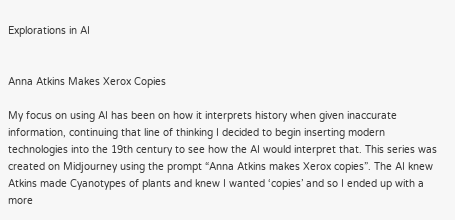Explorations in AI


Anna Atkins Makes Xerox Copies

My focus on using AI has been on how it interprets history when given inaccurate information, continuing that line of thinking I decided to begin inserting modern technologies into the 19th century to see how the AI would interpret that. This series was created on Midjourney using the prompt “Anna Atkins makes Xerox copies”. The AI knew Atkins made Cyanotypes of plants and knew I wanted ‘copies’ and so I ended up with a more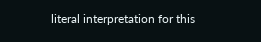literal interpretation for this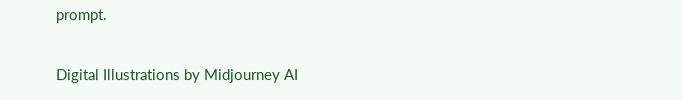prompt.

Digital Illustrations by Midjourney AI